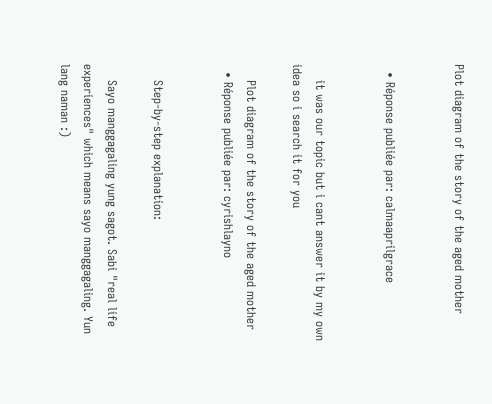Plot diagram of the story of the aged mother


  • Réponse publiée par: calmaaprilgrace


    it was our topic but i cant answer it by my own idea so i search it for you

    Plot diagram of the story of the aged mother
  • Réponse publiée par: cyrishlayno


    Step-by-step explanation:

    Sayo manggagaling yung sagot. Sabi "real life experiences" which means sayo manggagaling. Yun lang naman :)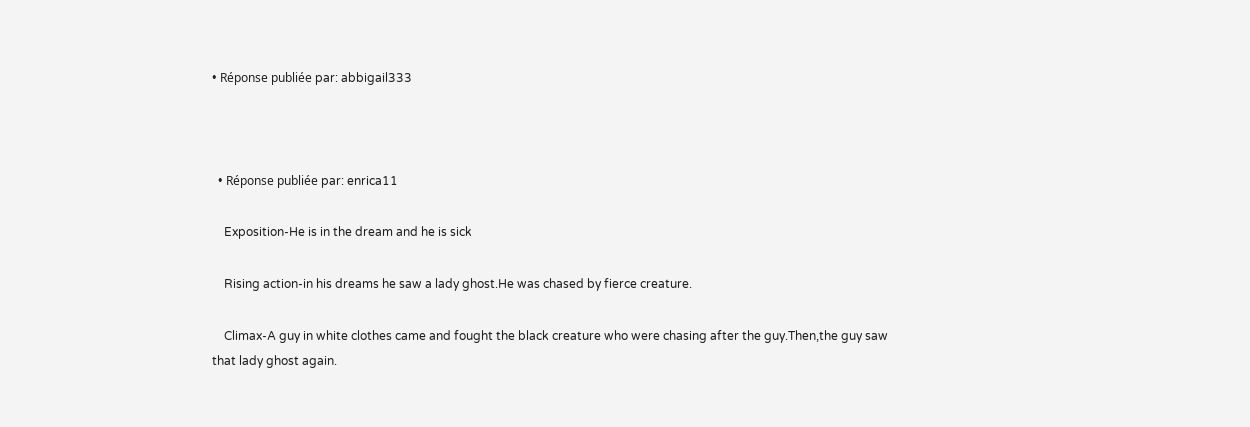• Réponse publiée par: abbigail333



  • Réponse publiée par: enrica11

    Exposition-He is in the dream and he is sick

    Rising action-in his dreams he saw a lady ghost.He was chased by fierce creature.

    Climax-A guy in white clothes came and fought the black creature who were chasing after the guy.Then,the guy saw that lady ghost again.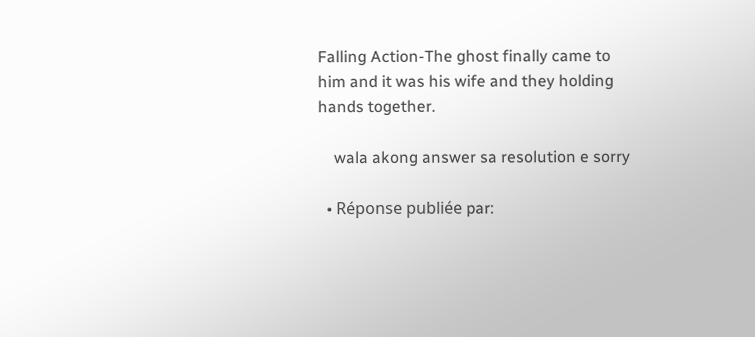Falling Action-The ghost finally came to him and it was his wife and they holding hands together.

    wala akong answer sa resolution e sorry

  • Réponse publiée par: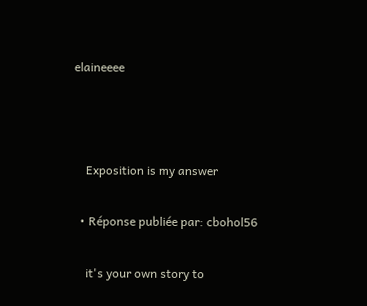elaineeee



    Exposition is my answer

  • Réponse publiée par: cbohol56

    it's your own story to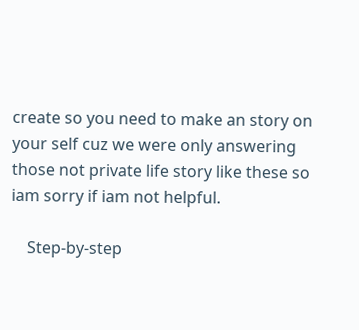create so you need to make an story on your self cuz we were only answering those not private life story like these so iam sorry if iam not helpful.

    Step-by-step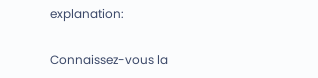explanation:

Connaissez-vous la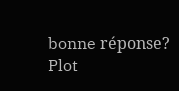bonne réponse?
Plot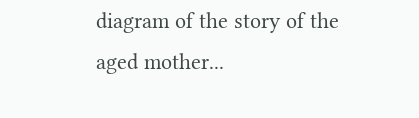diagram of the story of the aged mother...